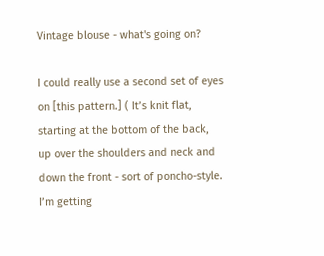Vintage blouse - what's going on?

I could really use a second set of eyes on [this pattern.] ( It’s knit flat, starting at the bottom of the back, up over the shoulders and neck and down the front - sort of poncho-style. I’m getting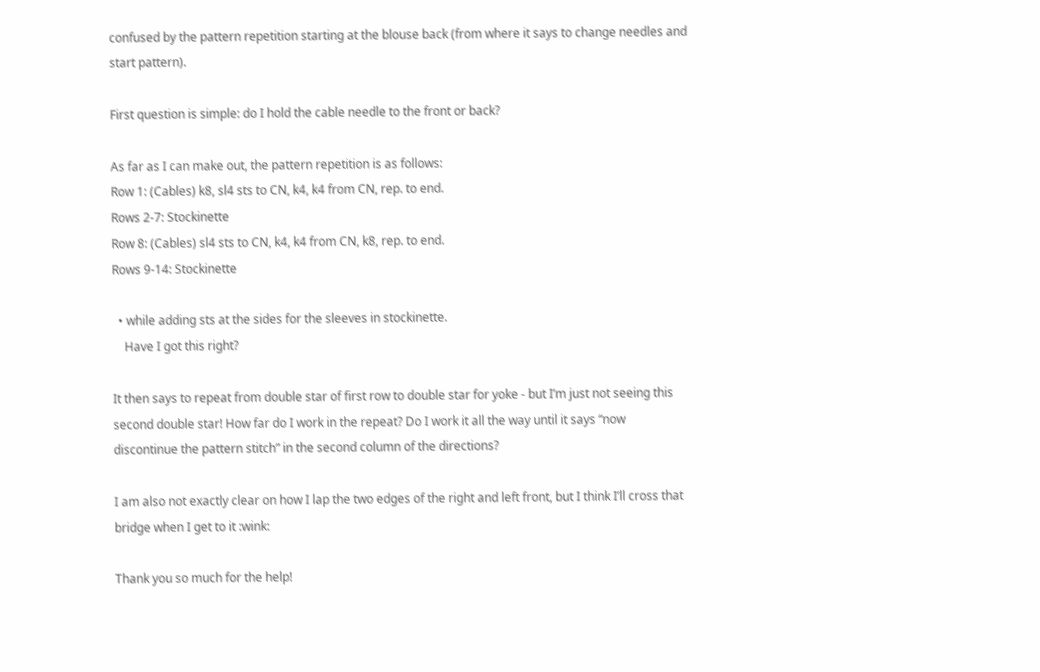confused by the pattern repetition starting at the blouse back (from where it says to change needles and start pattern).

First question is simple: do I hold the cable needle to the front or back?

As far as I can make out, the pattern repetition is as follows:
Row 1: (Cables) k8, sl4 sts to CN, k4, k4 from CN, rep. to end.
Rows 2-7: Stockinette
Row 8: (Cables) sl4 sts to CN, k4, k4 from CN, k8, rep. to end.
Rows 9-14: Stockinette

  • while adding sts at the sides for the sleeves in stockinette.
    Have I got this right?

It then says to repeat from double star of first row to double star for yoke - but I’m just not seeing this second double star! How far do I work in the repeat? Do I work it all the way until it says “now discontinue the pattern stitch” in the second column of the directions?

I am also not exactly clear on how I lap the two edges of the right and left front, but I think I’ll cross that bridge when I get to it :wink:

Thank you so much for the help!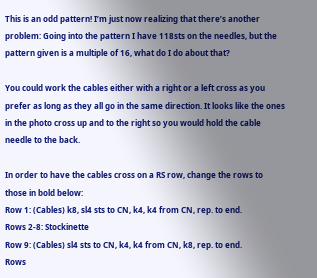This is an odd pattern! I’m just now realizing that there’s another problem: Going into the pattern I have 118sts on the needles, but the pattern given is a multiple of 16, what do I do about that?

You could work the cables either with a right or a left cross as you prefer as long as they all go in the same direction. It looks like the ones in the photo cross up and to the right so you would hold the cable needle to the back.

In order to have the cables cross on a RS row, change the rows to those in bold below:
Row 1: (Cables) k8, sl4 sts to CN, k4, k4 from CN, rep. to end.
Rows 2-8: Stockinette
Row 9: (Cables) sl4 sts to CN, k4, k4 from CN, k8, rep. to end.
Rows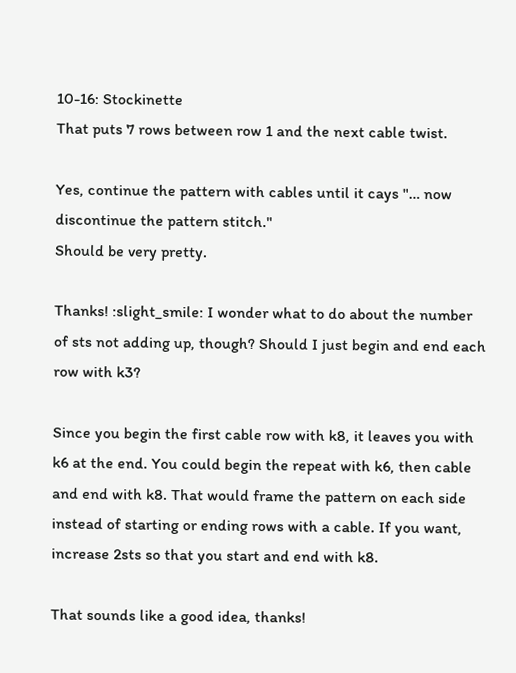10-16: Stockinette
That puts 7 rows between row 1 and the next cable twist.

Yes, continue the pattern with cables until it cays "… now discontinue the pattern stitch."
Should be very pretty.

Thanks! :slight_smile: I wonder what to do about the number of sts not adding up, though? Should I just begin and end each row with k3?

Since you begin the first cable row with k8, it leaves you with k6 at the end. You could begin the repeat with k6, then cable and end with k8. That would frame the pattern on each side instead of starting or ending rows with a cable. If you want, increase 2sts so that you start and end with k8.

That sounds like a good idea, thanks!